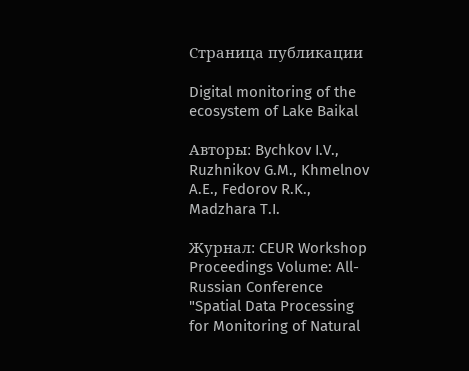Страница публикации

Digital monitoring of the ecosystem of Lake Baikal

Авторы: Bychkov I.V., Ruzhnikov G.M., Khmelnov A.E., Fedorov R.K., Madzhara T.I.

Журнал: CEUR Workshop Proceedings Volume: All-Russian Conference "Spatial Data Processing for Monitoring of Natural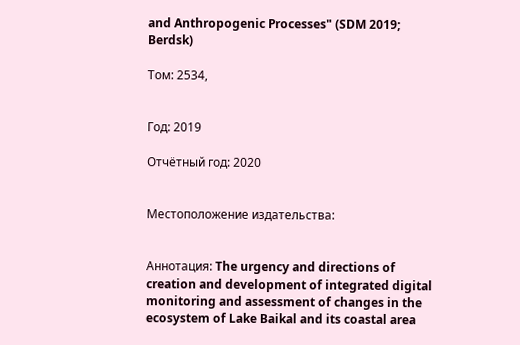and Anthropogenic Processes" (SDM 2019; Berdsk)

Том: 2534,


Год: 2019

Отчётный год: 2020


Местоположение издательства:


Аннотация: The urgency and directions of creation and development of integrated digital monitoring and assessment of changes in the ecosystem of Lake Baikal and its coastal area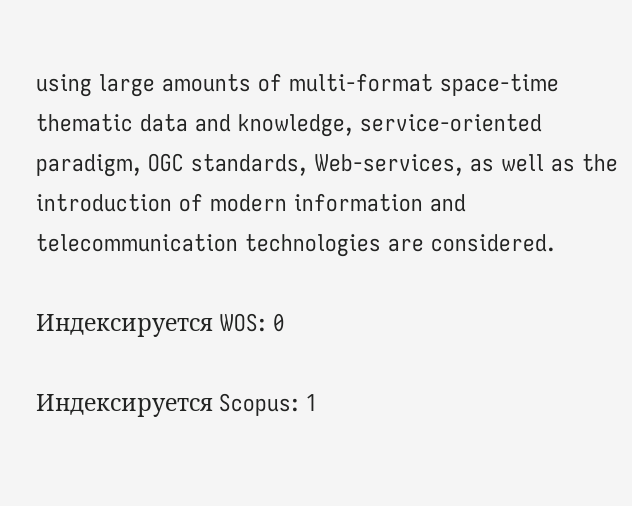using large amounts of multi-format space-time thematic data and knowledge, service-oriented paradigm, OGC standards, Web-services, as well as the introduction of modern information and telecommunication technologies are considered.

Индексируется WOS: 0

Индексируется Scopus: 1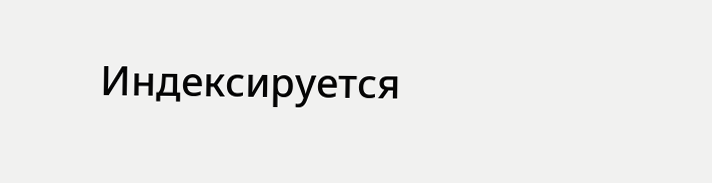Индексируется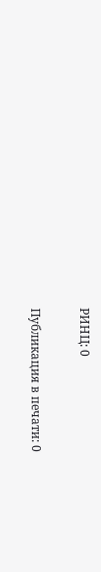РИНЦ: 0

Публикация в печати: 0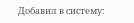Добавил в систему: